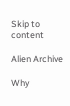Skip to content

Alien Archive

Why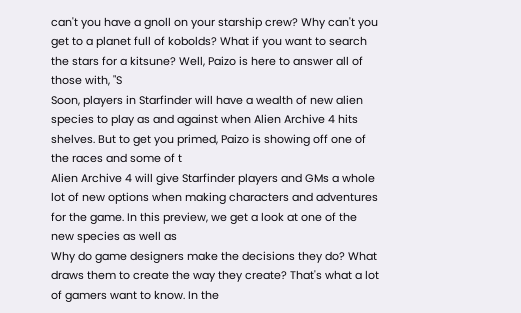can't you have a gnoll on your starship crew? Why can't you get to a planet full of kobolds? What if you want to search the stars for a kitsune? Well, Paizo is here to answer all of those with, "S
Soon, players in Starfinder will have a wealth of new alien species to play as and against when Alien Archive 4 hits shelves. But to get you primed, Paizo is showing off one of the races and some of t
Alien Archive 4 will give Starfinder players and GMs a whole lot of new options when making characters and adventures for the game. In this preview, we get a look at one of the new species as well as
Why do game designers make the decisions they do? What draws them to create the way they create? That's what a lot of gamers want to know. In the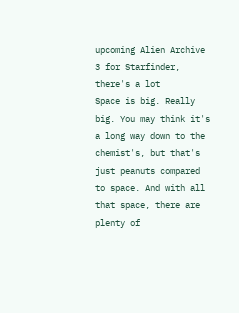upcoming Alien Archive 3 for Starfinder, there's a lot
Space is big. Really big. You may think it's a long way down to the chemist's, but that's just peanuts compared to space. And with all that space, there are plenty of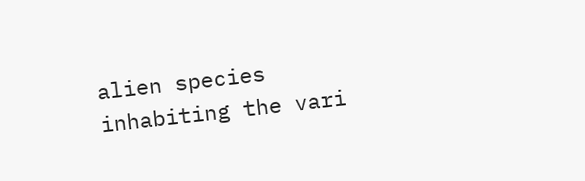alien species inhabiting the vari